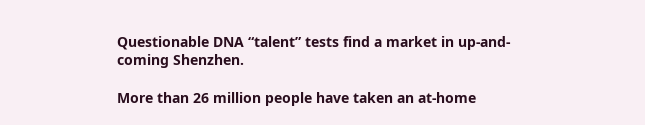Questionable DNA “talent” tests find a market in up-and-coming Shenzhen.

More than 26 million people have taken an at-home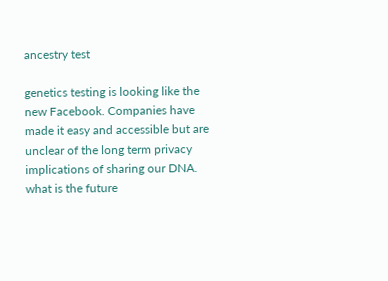ancestry test

genetics testing is looking like the new Facebook. Companies have made it easy and accessible but are unclear of the long term privacy implications of sharing our DNA. what is the future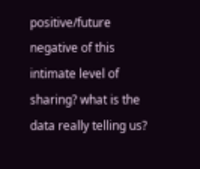positive/future negative of this intimate level of sharing? what is the data really telling us?